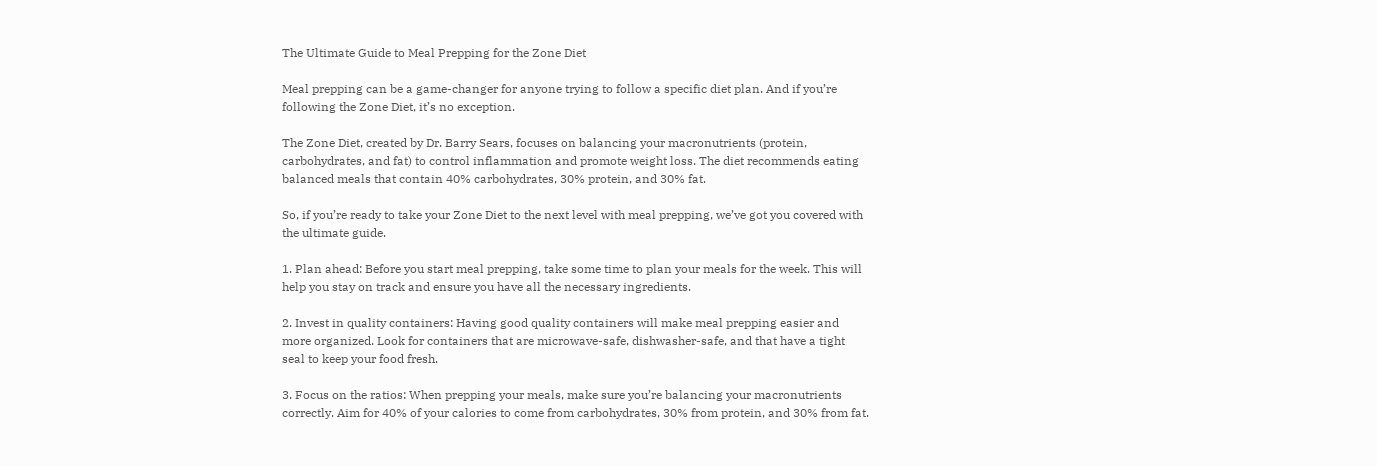The Ultimate Guide to Meal Prepping for the Zone Diet

Meal prepping can be a game-changer for anyone trying to follow a specific diet plan. And if you’re following the Zone Diet, it’s no exception.

The Zone Diet, created by Dr. Barry Sears, focuses on balancing your macronutrients (protein, carbohydrates, and fat) to control inflammation and promote weight loss. The diet recommends eating balanced meals that contain 40% carbohydrates, 30% protein, and 30% fat.

So, if you’re ready to take your Zone Diet to the next level with meal prepping, we’ve got you covered with the ultimate guide.

1. Plan ahead: Before you start meal prepping, take some time to plan your meals for the week. This will help you stay on track and ensure you have all the necessary ingredients.

2. Invest in quality containers: Having good quality containers will make meal prepping easier and more organized. Look for containers that are microwave-safe, dishwasher-safe, and that have a tight seal to keep your food fresh.

3. Focus on the ratios: When prepping your meals, make sure you’re balancing your macronutrients correctly. Aim for 40% of your calories to come from carbohydrates, 30% from protein, and 30% from fat.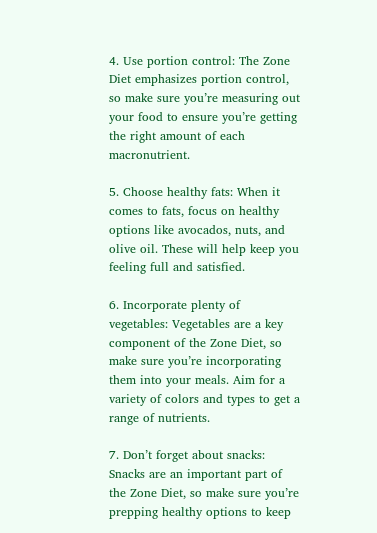4. Use portion control: The Zone Diet emphasizes portion control, so make sure you’re measuring out your food to ensure you’re getting the right amount of each macronutrient.

5. Choose healthy fats: When it comes to fats, focus on healthy options like avocados, nuts, and olive oil. These will help keep you feeling full and satisfied.

6. Incorporate plenty of vegetables: Vegetables are a key component of the Zone Diet, so make sure you’re incorporating them into your meals. Aim for a variety of colors and types to get a range of nutrients.

7. Don’t forget about snacks: Snacks are an important part of the Zone Diet, so make sure you’re prepping healthy options to keep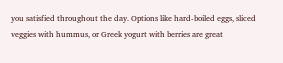you satisfied throughout the day. Options like hard-boiled eggs, sliced veggies with hummus, or Greek yogurt with berries are great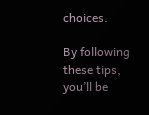choices.

By following these tips, you’ll be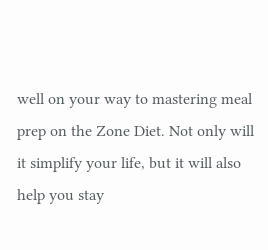well on your way to mastering meal prep on the Zone Diet. Not only will it simplify your life, but it will also help you stay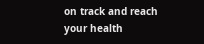on track and reach your health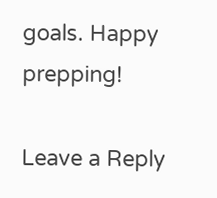goals. Happy prepping!

Leave a Reply